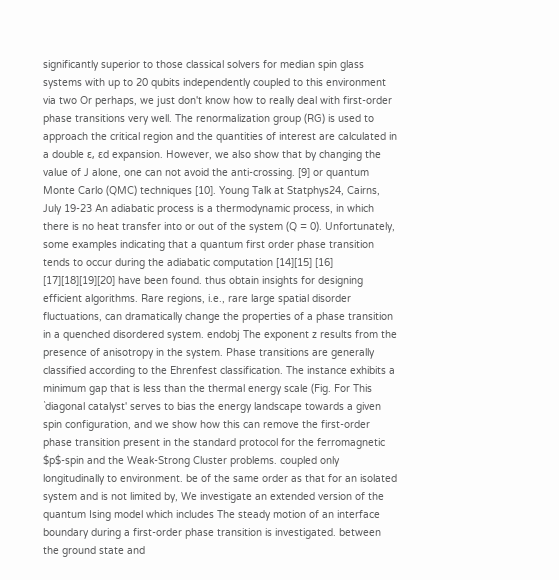significantly superior to those classical solvers for median spin glass systems with up to 20 qubits independently coupled to this environment via two Or perhaps, we just don't know how to really deal with first-order phase transitions very well. The renormalization group (RG) is used to approach the critical region and the quantities of interest are calculated in a double ε, εd expansion. However, we also show that by changing the value of J alone, one can not avoid the anti-crossing. [9] or quantum Monte Carlo (QMC) techniques [10]. Young Talk at Statphys24, Cairns, July 19-23 An adiabatic process is a thermodynamic process, in which there is no heat transfer into or out of the system (Q = 0). Unfortunately, some examples indicating that a quantum first order phase transition tends to occur during the adiabatic computation [14][15] [16] [17][18][19][20] have been found. thus obtain insights for designing efficient algorithms. Rare regions, i.e., rare large spatial disorder fluctuations, can dramatically change the properties of a phase transition in a quenched disordered system. endobj The exponent z results from the presence of anisotropy in the system. Phase transitions are generally classified according to the Ehrenfest classification. The instance exhibits a minimum gap that is less than the thermal energy scale (Fig. For This `diagonal catalyst' serves to bias the energy landscape towards a given spin configuration, and we show how this can remove the first-order phase transition present in the standard protocol for the ferromagnetic $p$-spin and the Weak-Strong Cluster problems. coupled only longitudinally to environment. be of the same order as that for an isolated system and is not limited by, We investigate an extended version of the quantum Ising model which includes The steady motion of an interface boundary during a first‐order phase transition is investigated. between the ground state and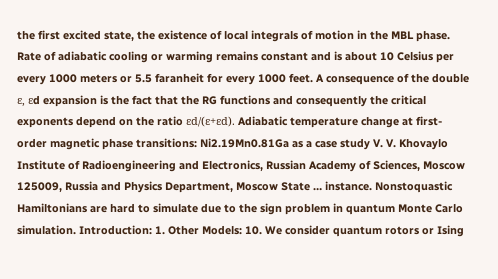the first excited state, the existence of local integrals of motion in the MBL phase. Rate of adiabatic cooling or warming remains constant and is about 10 Celsius per every 1000 meters or 5.5 faranheit for every 1000 feet. A consequence of the double ε, εd expansion is the fact that the RG functions and consequently the critical exponents depend on the ratio εd/(ε+εd). Adiabatic temperature change at first-order magnetic phase transitions: Ni2.19Mn0.81Ga as a case study V. V. Khovaylo Institute of Radioengineering and Electronics, Russian Academy of Sciences, Moscow 125009, Russia and Physics Department, Moscow State … instance. Nonstoquastic Hamiltonians are hard to simulate due to the sign problem in quantum Monte Carlo simulation. Introduction: 1. Other Models: 10. We consider quantum rotors or Ising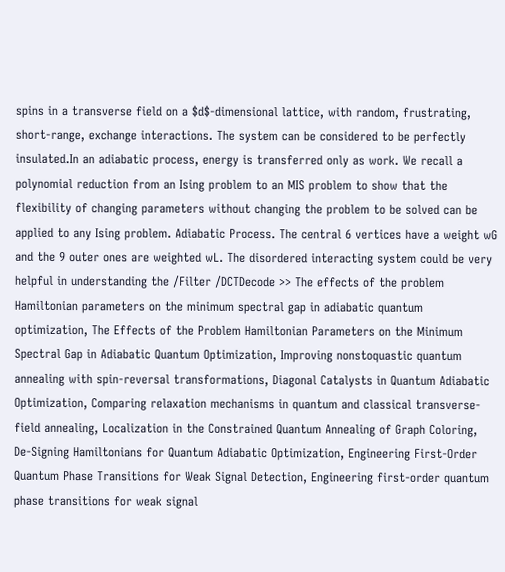spins in a transverse field on a $d$-dimensional lattice, with random, frustrating, short-range, exchange interactions. The system can be considered to be perfectly insulated.In an adiabatic process, energy is transferred only as work. We recall a polynomial reduction from an Ising problem to an MIS problem to show that the flexibility of changing parameters without changing the problem to be solved can be applied to any Ising problem. Adiabatic Process. The central 6 vertices have a weight wG and the 9 outer ones are weighted wL. The disordered interacting system could be very helpful in understanding the /Filter /DCTDecode >> The effects of the problem Hamiltonian parameters on the minimum spectral gap in adiabatic quantum optimization, The Effects of the Problem Hamiltonian Parameters on the Minimum Spectral Gap in Adiabatic Quantum Optimization, Improving nonstoquastic quantum annealing with spin-reversal transformations, Diagonal Catalysts in Quantum Adiabatic Optimization, Comparing relaxation mechanisms in quantum and classical transverse-field annealing, Localization in the Constrained Quantum Annealing of Graph Coloring, De-Signing Hamiltonians for Quantum Adiabatic Optimization, Engineering First-Order Quantum Phase Transitions for Weak Signal Detection, Engineering first-order quantum phase transitions for weak signal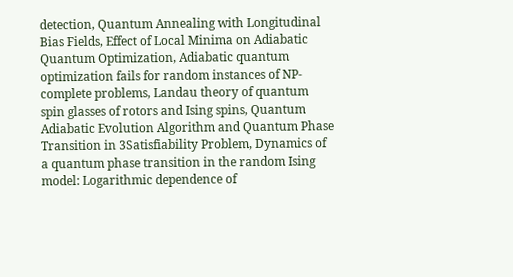detection, Quantum Annealing with Longitudinal Bias Fields, Effect of Local Minima on Adiabatic Quantum Optimization, Adiabatic quantum optimization fails for random instances of NP-complete problems, Landau theory of quantum spin glasses of rotors and Ising spins, Quantum Adiabatic Evolution Algorithm and Quantum Phase Transition in 3Satisfiability Problem, Dynamics of a quantum phase transition in the random Ising model: Logarithmic dependence of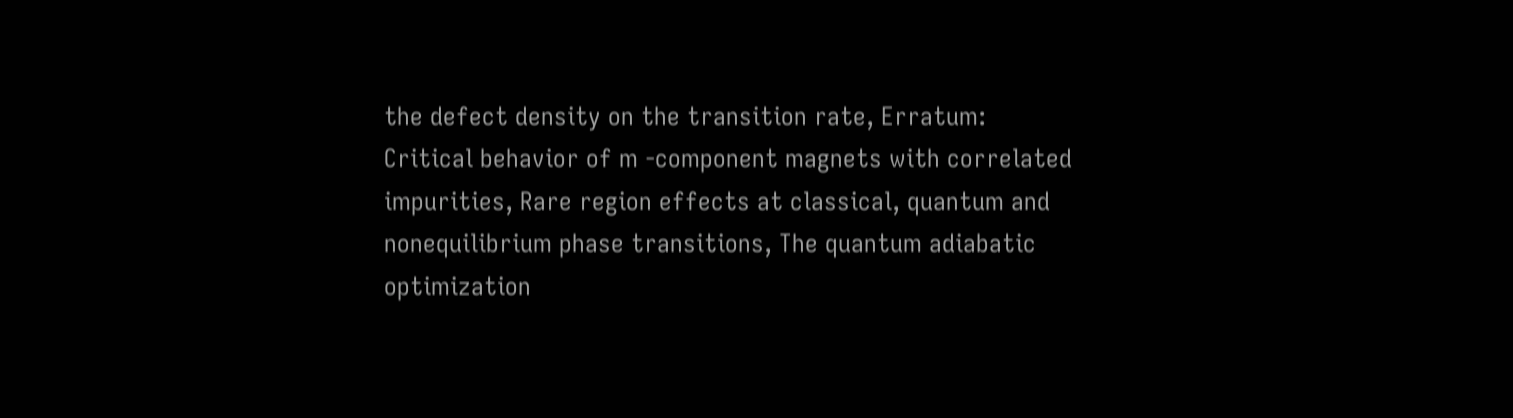the defect density on the transition rate, Erratum: Critical behavior of m -component magnets with correlated impurities, Rare region effects at classical, quantum and nonequilibrium phase transitions, The quantum adiabatic optimization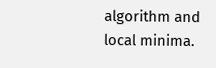algorithm and local minima.